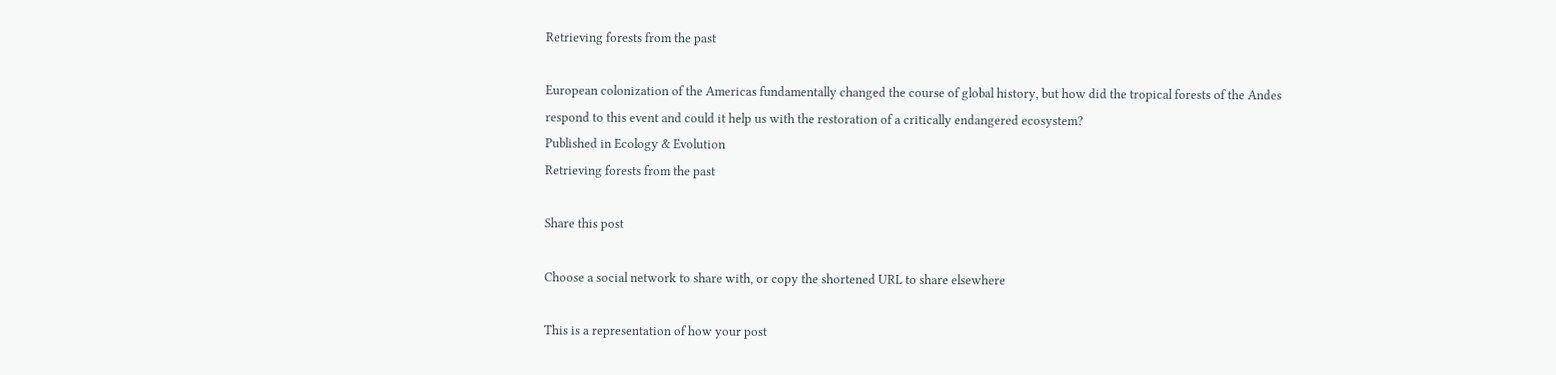Retrieving forests from the past

European colonization of the Americas fundamentally changed the course of global history, but how did the tropical forests of the Andes respond to this event and could it help us with the restoration of a critically endangered ecosystem?
Published in Ecology & Evolution
Retrieving forests from the past

Share this post

Choose a social network to share with, or copy the shortened URL to share elsewhere

This is a representation of how your post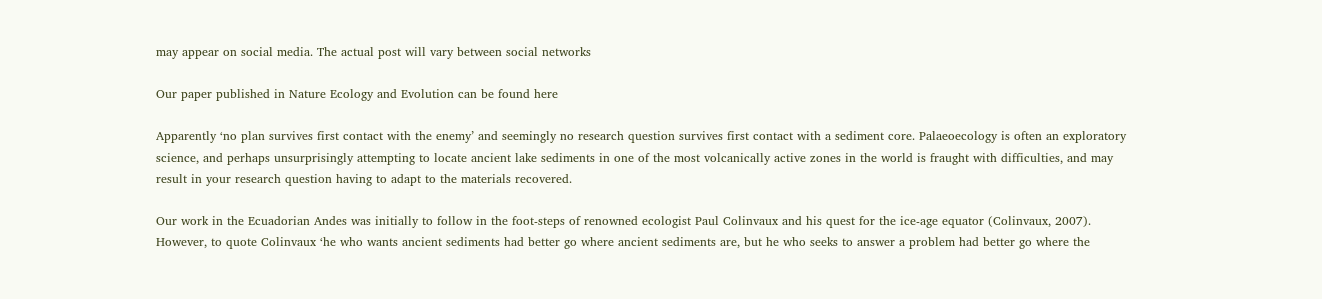may appear on social media. The actual post will vary between social networks

Our paper published in Nature Ecology and Evolution can be found here

Apparently ‘no plan survives first contact with the enemy’ and seemingly no research question survives first contact with a sediment core. Palaeoecology is often an exploratory science, and perhaps unsurprisingly attempting to locate ancient lake sediments in one of the most volcanically active zones in the world is fraught with difficulties, and may result in your research question having to adapt to the materials recovered.

Our work in the Ecuadorian Andes was initially to follow in the foot-steps of renowned ecologist Paul Colinvaux and his quest for the ice-age equator (Colinvaux, 2007). However, to quote Colinvaux ‘he who wants ancient sediments had better go where ancient sediments are, but he who seeks to answer a problem had better go where the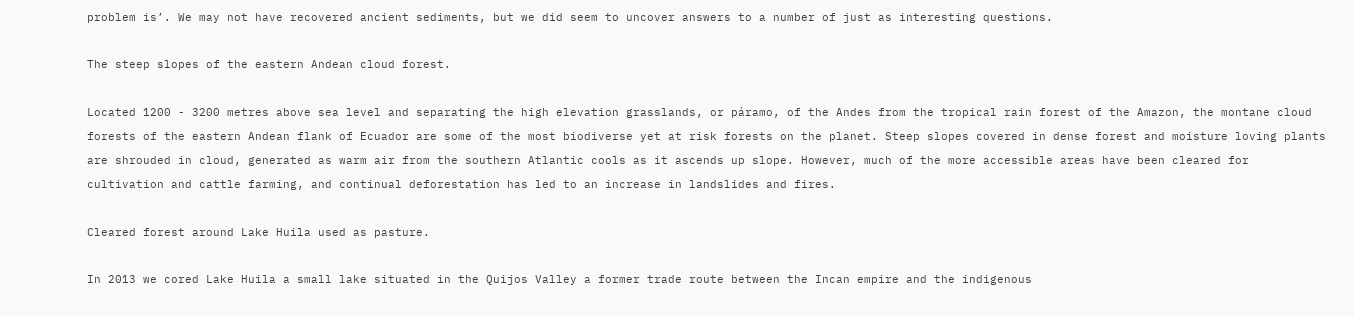problem is’. We may not have recovered ancient sediments, but we did seem to uncover answers to a number of just as interesting questions.

The steep slopes of the eastern Andean cloud forest.

Located 1200 - 3200 metres above sea level and separating the high elevation grasslands, or páramo, of the Andes from the tropical rain forest of the Amazon, the montane cloud forests of the eastern Andean flank of Ecuador are some of the most biodiverse yet at risk forests on the planet. Steep slopes covered in dense forest and moisture loving plants are shrouded in cloud, generated as warm air from the southern Atlantic cools as it ascends up slope. However, much of the more accessible areas have been cleared for cultivation and cattle farming, and continual deforestation has led to an increase in landslides and fires.

Cleared forest around Lake Huila used as pasture.

In 2013 we cored Lake Huila a small lake situated in the Quijos Valley a former trade route between the Incan empire and the indigenous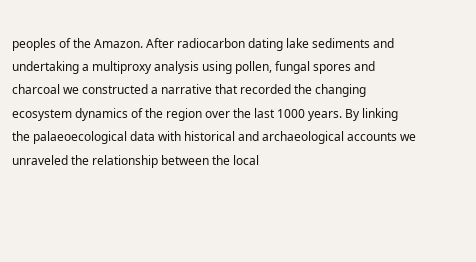peoples of the Amazon. After radiocarbon dating lake sediments and undertaking a multiproxy analysis using pollen, fungal spores and charcoal we constructed a narrative that recorded the changing ecosystem dynamics of the region over the last 1000 years. By linking the palaeoecological data with historical and archaeological accounts we unraveled the relationship between the local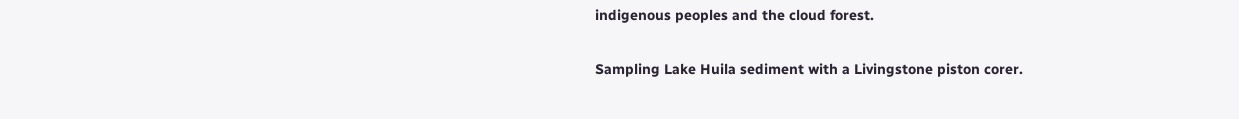indigenous peoples and the cloud forest.

Sampling Lake Huila sediment with a Livingstone piston corer.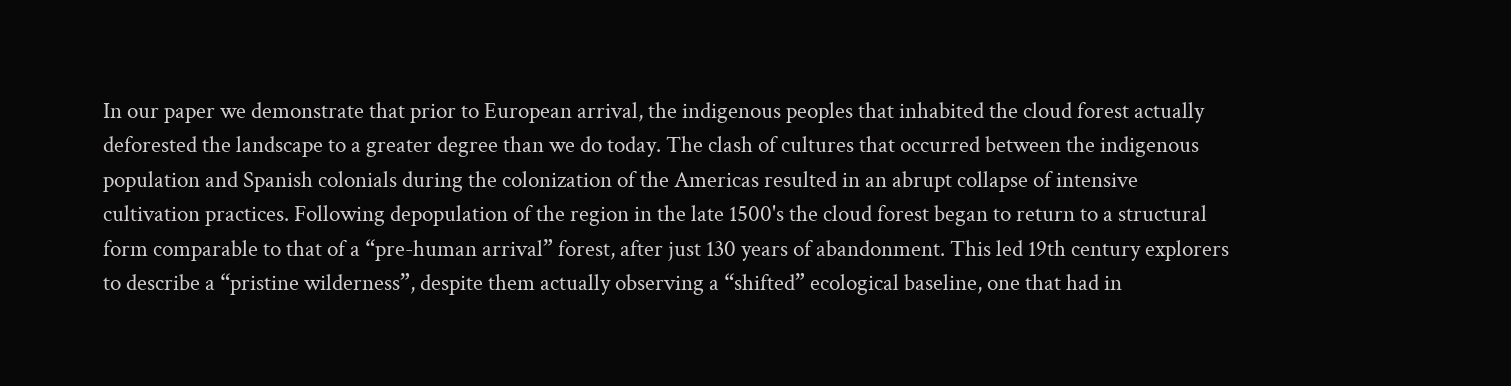In our paper we demonstrate that prior to European arrival, the indigenous peoples that inhabited the cloud forest actually deforested the landscape to a greater degree than we do today. The clash of cultures that occurred between the indigenous population and Spanish colonials during the colonization of the Americas resulted in an abrupt collapse of intensive cultivation practices. Following depopulation of the region in the late 1500's the cloud forest began to return to a structural form comparable to that of a “pre-human arrival” forest, after just 130 years of abandonment. This led 19th century explorers to describe a “pristine wilderness”, despite them actually observing a “shifted” ecological baseline, one that had in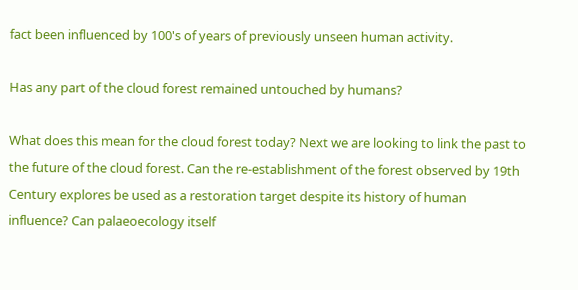fact been influenced by 100's of years of previously unseen human activity.

Has any part of the cloud forest remained untouched by humans?

What does this mean for the cloud forest today? Next we are looking to link the past to the future of the cloud forest. Can the re-establishment of the forest observed by 19th Century explores be used as a restoration target despite its history of human influence? Can palaeoecology itself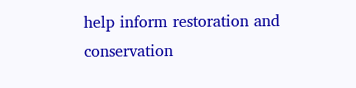help inform restoration and conservation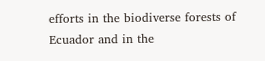efforts in the biodiverse forests of Ecuador and in the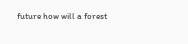future how will a forest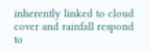inherently linked to cloud cover and rainfall respond to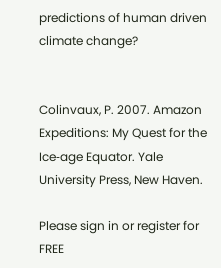predictions of human driven climate change?


Colinvaux, P. 2007. Amazon Expeditions: My Quest for the Ice‐age Equator. Yale University Press, New Haven.

Please sign in or register for FREE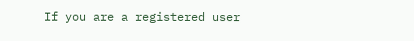If you are a registered user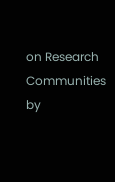on Research Communities by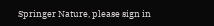Springer Nature, please sign in